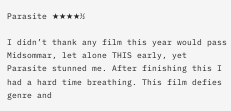Parasite ★★★★½

I didn’t thank any film this year would pass Midsommar, let alone THIS early, yet Parasite stunned me. After finishing this I had a hard time breathing. This film defies genre and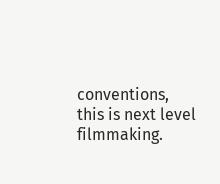conventions, this is next level filmmaking.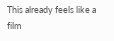This already feels like a film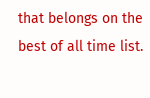that belongs on the best of all time list.